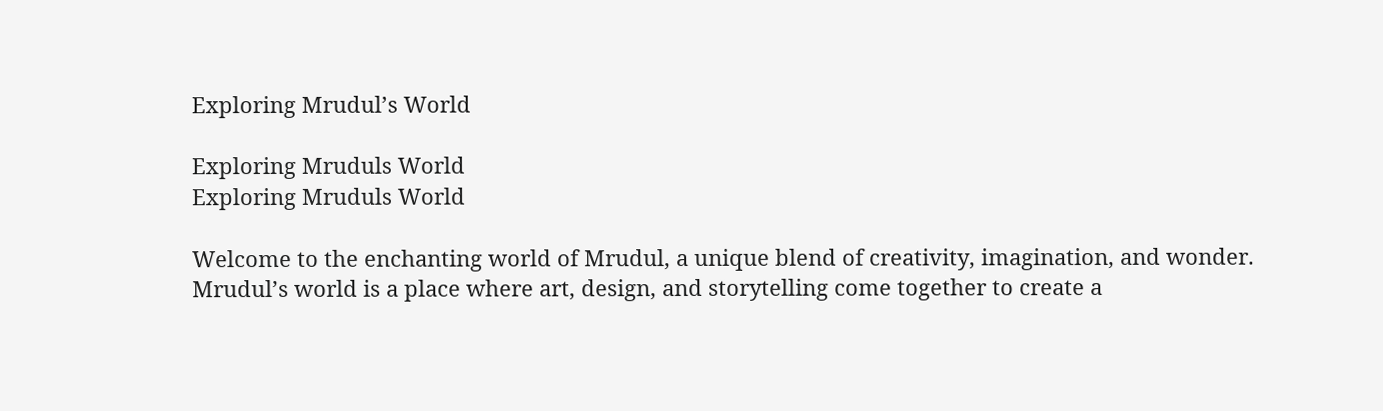Exploring Mrudul’s World

Exploring Mruduls World
Exploring Mruduls World

Welcome to the enchanting world of Mrudul, a unique blend of creativity, imagination, and wonder. Mrudul’s world is a place where art, design, and storytelling come together to create a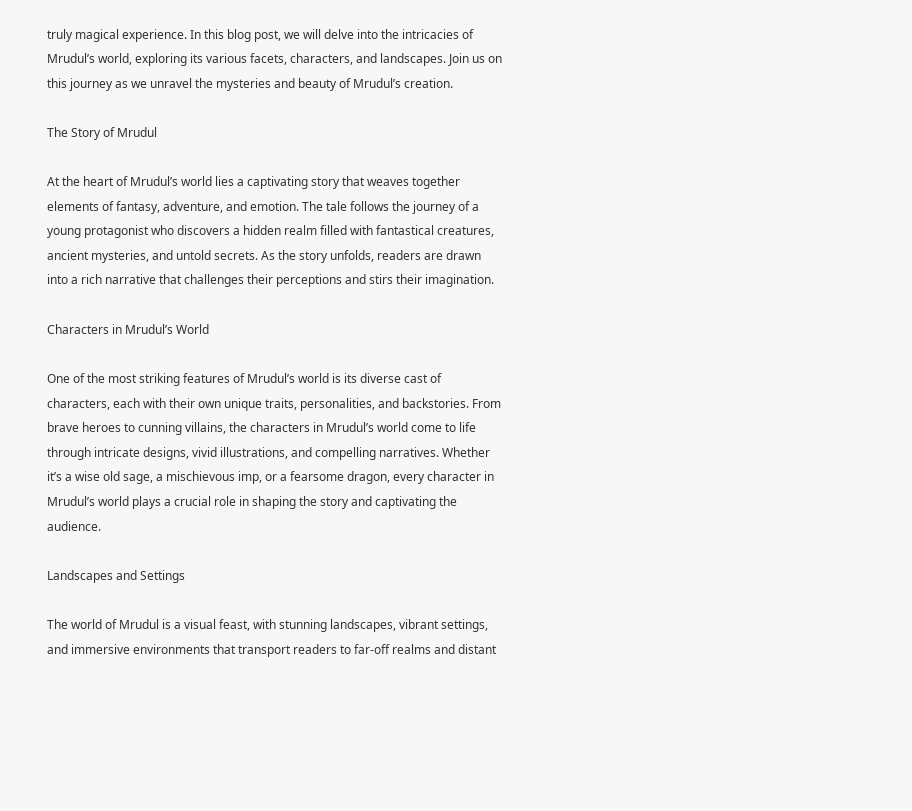truly magical experience. In this blog post, we will delve into the intricacies of Mrudul’s world, exploring its various facets, characters, and landscapes. Join us on this journey as we unravel the mysteries and beauty of Mrudul’s creation.

The Story of Mrudul

At the heart of Mrudul’s world lies a captivating story that weaves together elements of fantasy, adventure, and emotion. The tale follows the journey of a young protagonist who discovers a hidden realm filled with fantastical creatures, ancient mysteries, and untold secrets. As the story unfolds, readers are drawn into a rich narrative that challenges their perceptions and stirs their imagination.

Characters in Mrudul’s World

One of the most striking features of Mrudul’s world is its diverse cast of characters, each with their own unique traits, personalities, and backstories. From brave heroes to cunning villains, the characters in Mrudul’s world come to life through intricate designs, vivid illustrations, and compelling narratives. Whether it’s a wise old sage, a mischievous imp, or a fearsome dragon, every character in Mrudul’s world plays a crucial role in shaping the story and captivating the audience.

Landscapes and Settings

The world of Mrudul is a visual feast, with stunning landscapes, vibrant settings, and immersive environments that transport readers to far-off realms and distant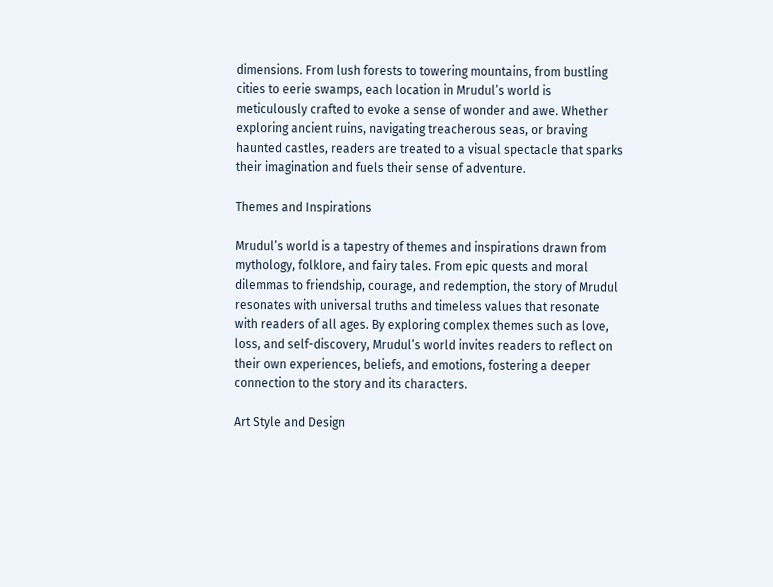dimensions. From lush forests to towering mountains, from bustling cities to eerie swamps, each location in Mrudul’s world is meticulously crafted to evoke a sense of wonder and awe. Whether exploring ancient ruins, navigating treacherous seas, or braving haunted castles, readers are treated to a visual spectacle that sparks their imagination and fuels their sense of adventure.

Themes and Inspirations

Mrudul’s world is a tapestry of themes and inspirations drawn from mythology, folklore, and fairy tales. From epic quests and moral dilemmas to friendship, courage, and redemption, the story of Mrudul resonates with universal truths and timeless values that resonate with readers of all ages. By exploring complex themes such as love, loss, and self-discovery, Mrudul’s world invites readers to reflect on their own experiences, beliefs, and emotions, fostering a deeper connection to the story and its characters.

Art Style and Design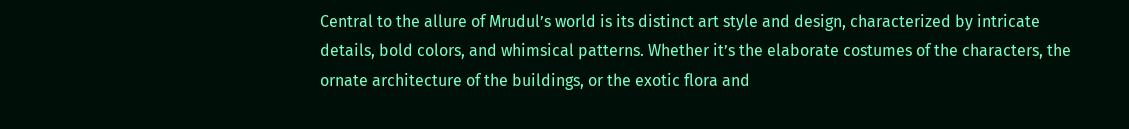Central to the allure of Mrudul’s world is its distinct art style and design, characterized by intricate details, bold colors, and whimsical patterns. Whether it’s the elaborate costumes of the characters, the ornate architecture of the buildings, or the exotic flora and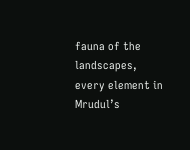fauna of the landscapes, every element in Mrudul’s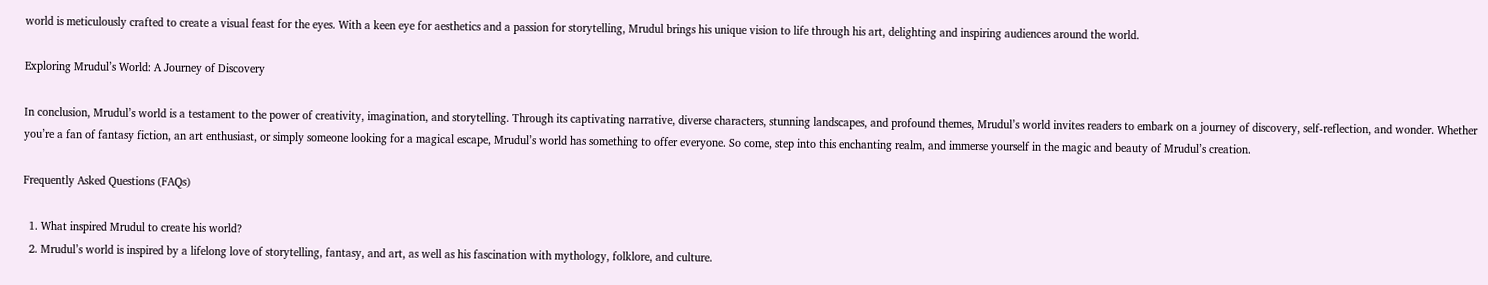world is meticulously crafted to create a visual feast for the eyes. With a keen eye for aesthetics and a passion for storytelling, Mrudul brings his unique vision to life through his art, delighting and inspiring audiences around the world.

Exploring Mrudul’s World: A Journey of Discovery

In conclusion, Mrudul’s world is a testament to the power of creativity, imagination, and storytelling. Through its captivating narrative, diverse characters, stunning landscapes, and profound themes, Mrudul’s world invites readers to embark on a journey of discovery, self-reflection, and wonder. Whether you’re a fan of fantasy fiction, an art enthusiast, or simply someone looking for a magical escape, Mrudul’s world has something to offer everyone. So come, step into this enchanting realm, and immerse yourself in the magic and beauty of Mrudul’s creation.

Frequently Asked Questions (FAQs)

  1. What inspired Mrudul to create his world?
  2. Mrudul’s world is inspired by a lifelong love of storytelling, fantasy, and art, as well as his fascination with mythology, folklore, and culture.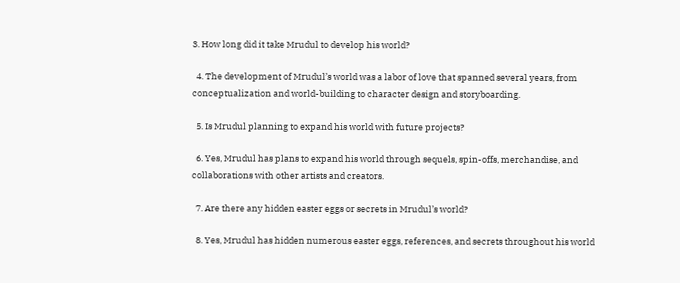3. How long did it take Mrudul to develop his world?

  4. The development of Mrudul’s world was a labor of love that spanned several years, from conceptualization and world-building to character design and storyboarding.

  5. Is Mrudul planning to expand his world with future projects?

  6. Yes, Mrudul has plans to expand his world through sequels, spin-offs, merchandise, and collaborations with other artists and creators.

  7. Are there any hidden easter eggs or secrets in Mrudul’s world?

  8. Yes, Mrudul has hidden numerous easter eggs, references, and secrets throughout his world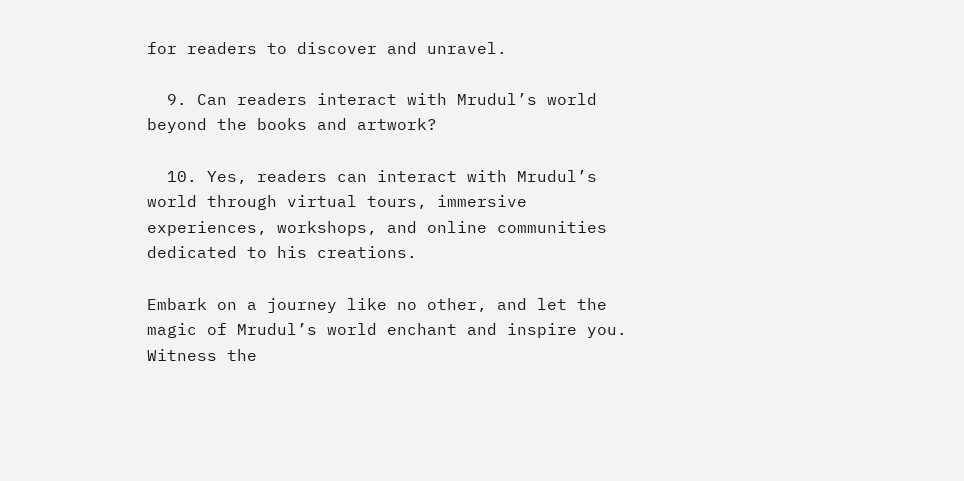for readers to discover and unravel.

  9. Can readers interact with Mrudul’s world beyond the books and artwork?

  10. Yes, readers can interact with Mrudul’s world through virtual tours, immersive experiences, workshops, and online communities dedicated to his creations.

Embark on a journey like no other, and let the magic of Mrudul’s world enchant and inspire you. Witness the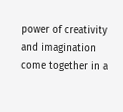power of creativity and imagination come together in a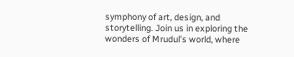symphony of art, design, and storytelling. Join us in exploring the wonders of Mrudul’s world, where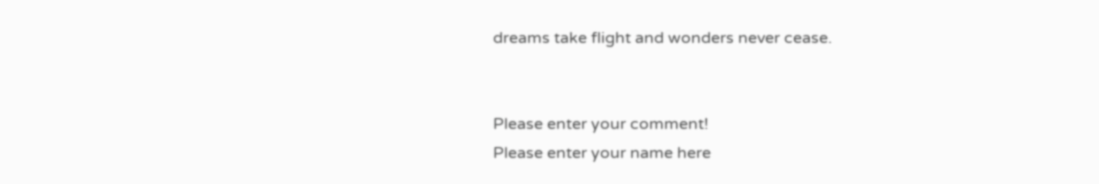dreams take flight and wonders never cease.


Please enter your comment!
Please enter your name here